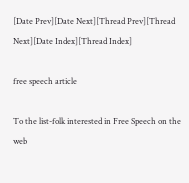[Date Prev][Date Next][Thread Prev][Thread Next][Date Index][Thread Index]

free speech article

To the list-folk interested in Free Speech on the web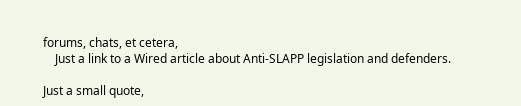forums, chats, et cetera,
    Just a link to a Wired article about Anti-SLAPP legislation and defenders.

Just a small quote,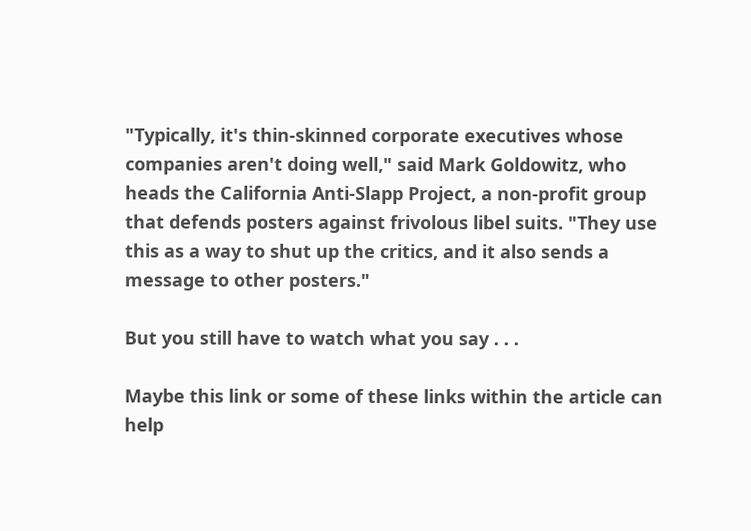"Typically, it's thin-skinned corporate executives whose companies aren't doing well," said Mark Goldowitz, who heads the California Anti-Slapp Project, a non-profit group that defends posters against frivolous libel suits. "They use this as a way to shut up the critics, and it also sends a message to other posters."

But you still have to watch what you say . . .

Maybe this link or some of these links within the article can help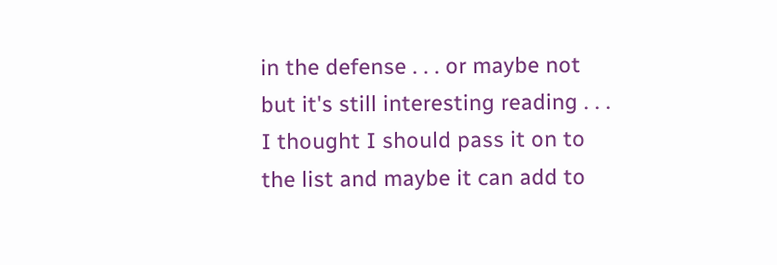in the defense . . . or maybe not but it's still interesting reading . . . I thought I should pass it on to the list and maybe it can add to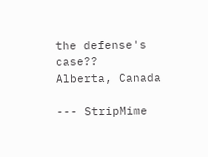the defense's case??
Alberta, Canada

--- StripMime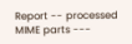Report -- processed MIME parts ---